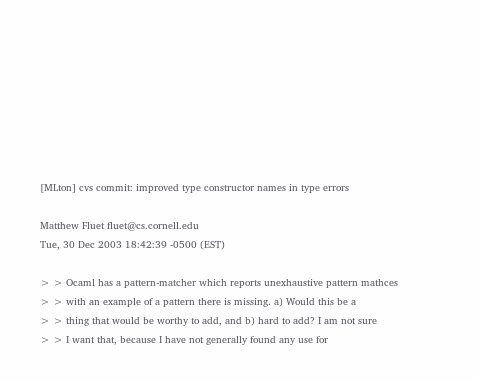[MLton] cvs commit: improved type constructor names in type errors

Matthew Fluet fluet@cs.cornell.edu
Tue, 30 Dec 2003 18:42:39 -0500 (EST)

> > Ocaml has a pattern-matcher which reports unexhaustive pattern mathces
> > with an example of a pattern there is missing. a) Would this be a
> > thing that would be worthy to add, and b) hard to add? I am not sure
> > I want that, because I have not generally found any use for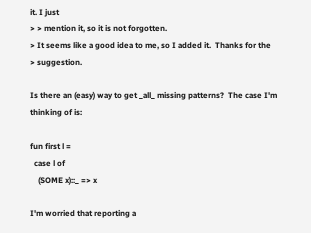it. I just
> > mention it, so it is not forgotten.
> It seems like a good idea to me, so I added it.  Thanks for the
> suggestion.

Is there an (easy) way to get _all_ missing patterns?  The case I'm
thinking of is:

fun first l =
  case l of
    (SOME x)::_ => x

I'm worried that reporting a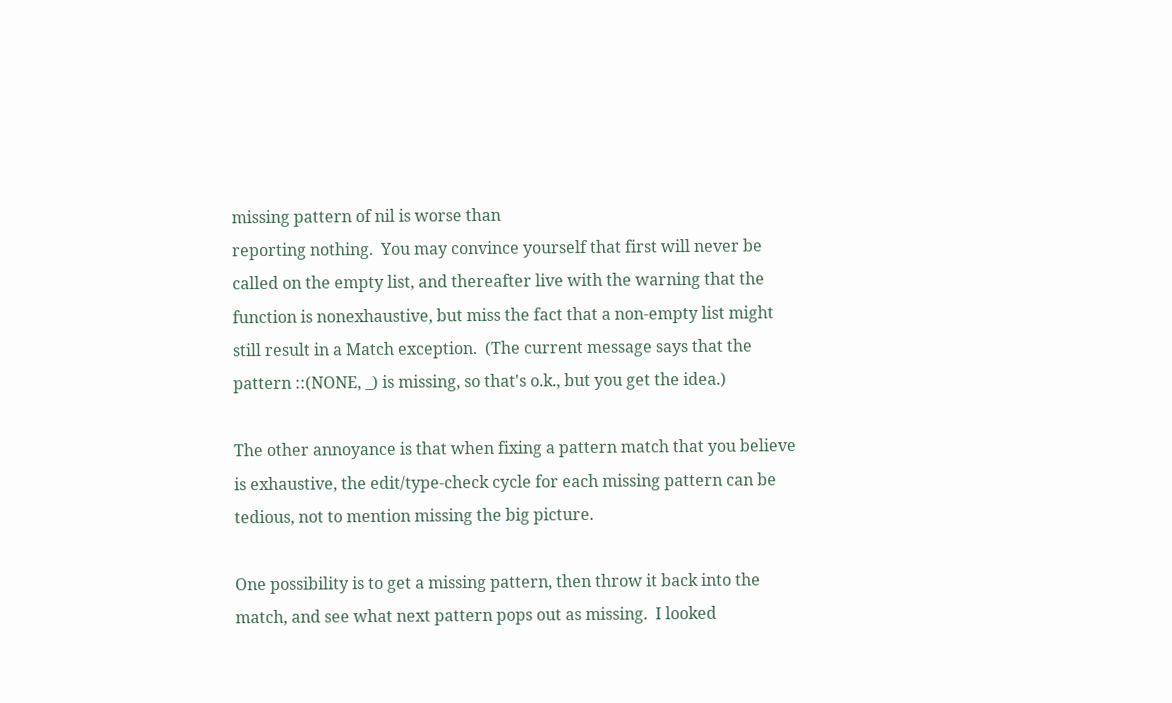missing pattern of nil is worse than
reporting nothing.  You may convince yourself that first will never be
called on the empty list, and thereafter live with the warning that the
function is nonexhaustive, but miss the fact that a non-empty list might
still result in a Match exception.  (The current message says that the
pattern ::(NONE, _) is missing, so that's o.k., but you get the idea.)

The other annoyance is that when fixing a pattern match that you believe
is exhaustive, the edit/type-check cycle for each missing pattern can be
tedious, not to mention missing the big picture.

One possibility is to get a missing pattern, then throw it back into the
match, and see what next pattern pops out as missing.  I looked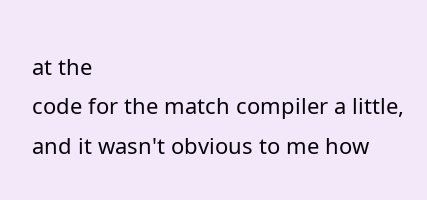at the
code for the match compiler a little, and it wasn't obvious to me how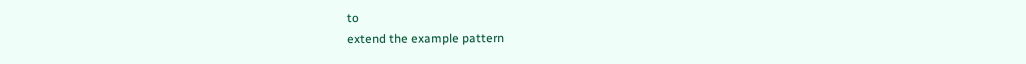to
extend the example pattern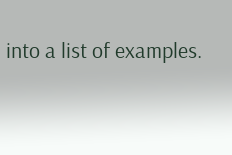into a list of examples.